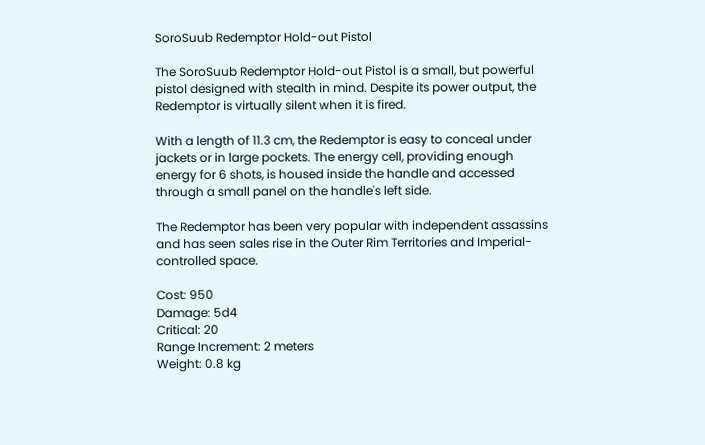SoroSuub Redemptor Hold-out Pistol

The SoroSuub Redemptor Hold-out Pistol is a small, but powerful pistol designed with stealth in mind. Despite its power output, the Redemptor is virtually silent when it is fired.

With a length of 11.3 cm, the Redemptor is easy to conceal under jackets or in large pockets. The energy cell, providing enough energy for 6 shots, is housed inside the handle and accessed through a small panel on the handle's left side.

The Redemptor has been very popular with independent assassins and has seen sales rise in the Outer Rim Territories and Imperial-controlled space.

Cost: 950
Damage: 5d4
Critical: 20
Range Increment: 2 meters
Weight: 0.8 kg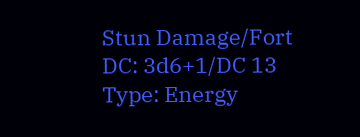Stun Damage/Fort DC: 3d6+1/DC 13
Type: Energy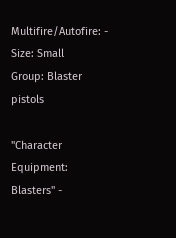Multifire/Autofire: -
Size: Small
Group: Blaster pistols

"Character Equipment: Blasters" -